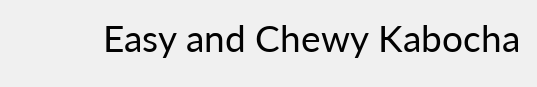Easy and Chewy Kabocha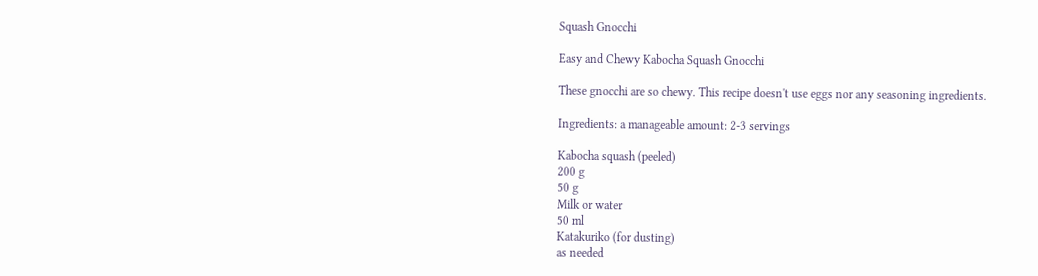Squash Gnocchi

Easy and Chewy Kabocha Squash Gnocchi

These gnocchi are so chewy. This recipe doesn't use eggs nor any seasoning ingredients.

Ingredients: a manageable amount: 2-3 servings

Kabocha squash (peeled)
200 g
50 g
Milk or water
50 ml
Katakuriko (for dusting)
as needed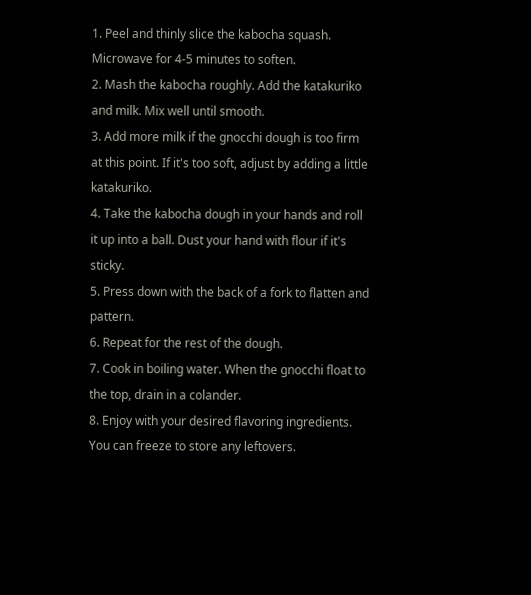1. Peel and thinly slice the kabocha squash. Microwave for 4-5 minutes to soften.
2. Mash the kabocha roughly. Add the katakuriko and milk. Mix well until smooth.
3. Add more milk if the gnocchi dough is too firm at this point. If it's too soft, adjust by adding a little katakuriko.
4. Take the kabocha dough in your hands and roll it up into a ball. Dust your hand with flour if it's sticky.
5. Press down with the back of a fork to flatten and pattern.
6. Repeat for the rest of the dough.
7. Cook in boiling water. When the gnocchi float to the top, drain in a colander.
8. Enjoy with your desired flavoring ingredients. You can freeze to store any leftovers.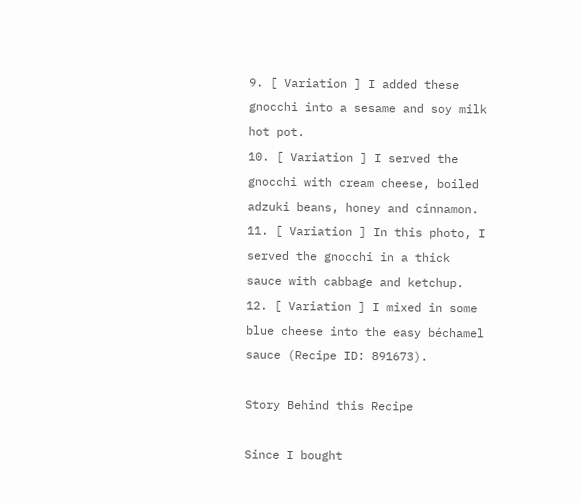9. [ Variation ] I added these gnocchi into a sesame and soy milk hot pot.
10. [ Variation ] I served the gnocchi with cream cheese, boiled adzuki beans, honey and cinnamon.
11. [ Variation ] In this photo, I served the gnocchi in a thick sauce with cabbage and ketchup.
12. [ Variation ] I mixed in some blue cheese into the easy béchamel sauce (Recipe ID: 891673).

Story Behind this Recipe

Since I bought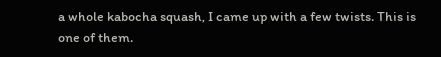a whole kabocha squash, I came up with a few twists. This is one of them.